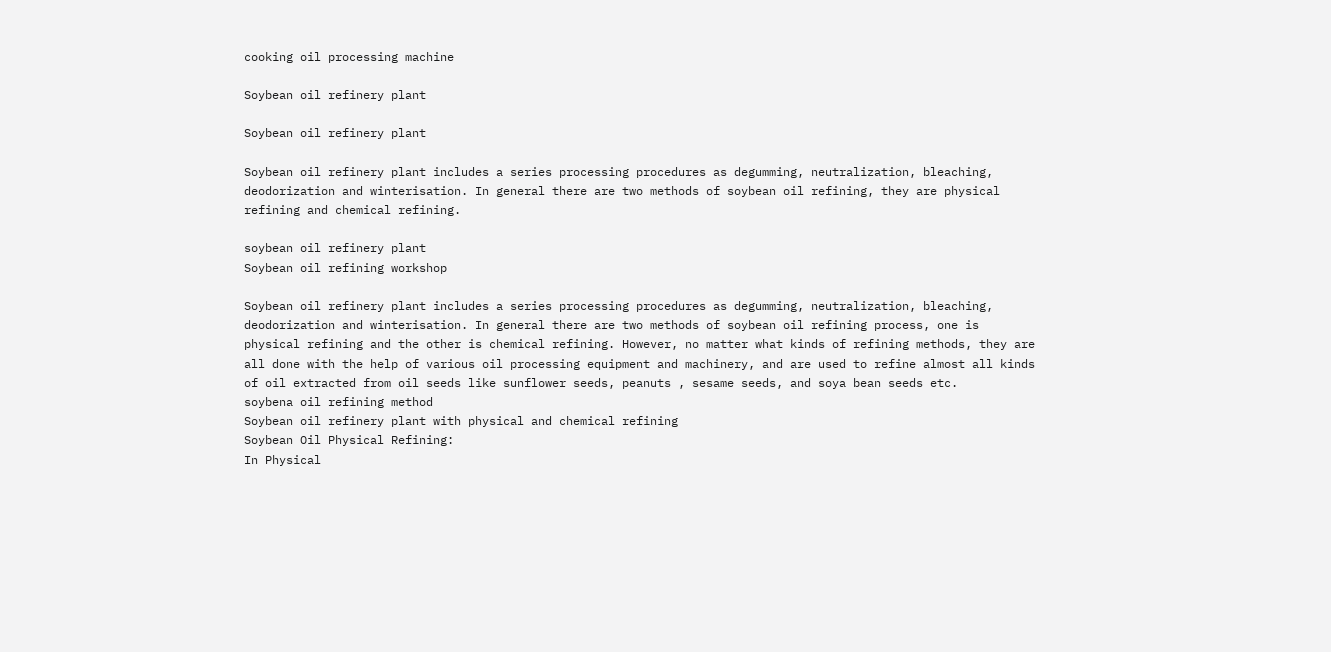cooking oil processing machine

Soybean oil refinery plant

Soybean oil refinery plant

Soybean oil refinery plant includes a series processing procedures as degumming, neutralization, bleaching, deodorization and winterisation. In general there are two methods of soybean oil refining, they are physical refining and chemical refining.

soybean oil refinery plant
Soybean oil refining workshop

Soybean oil refinery plant includes a series processing procedures as degumming, neutralization, bleaching, deodorization and winterisation. In general there are two methods of soybean oil refining process, one is physical refining and the other is chemical refining. However, no matter what kinds of refining methods, they are all done with the help of various oil processing equipment and machinery, and are used to refine almost all kinds of oil extracted from oil seeds like sunflower seeds, peanuts , sesame seeds, and soya bean seeds etc.
soybena oil refining method
Soybean oil refinery plant with physical and chemical refining
Soybean Oil Physical Refining:
In Physical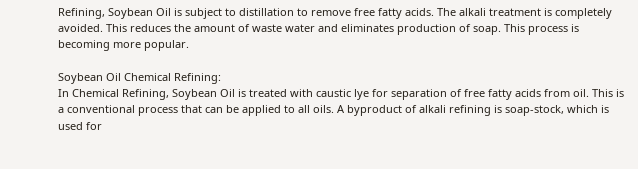Refining, Soybean Oil is subject to distillation to remove free fatty acids. The alkali treatment is completely avoided. This reduces the amount of waste water and eliminates production of soap. This process is becoming more popular.

Soybean Oil Chemical Refining:
In Chemical Refining, Soybean Oil is treated with caustic lye for separation of free fatty acids from oil. This is a conventional process that can be applied to all oils. A byproduct of alkali refining is soap-stock, which is used for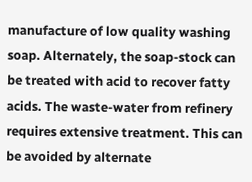manufacture of low quality washing soap. Alternately, the soap-stock can be treated with acid to recover fatty acids. The waste-water from refinery requires extensive treatment. This can be avoided by alternate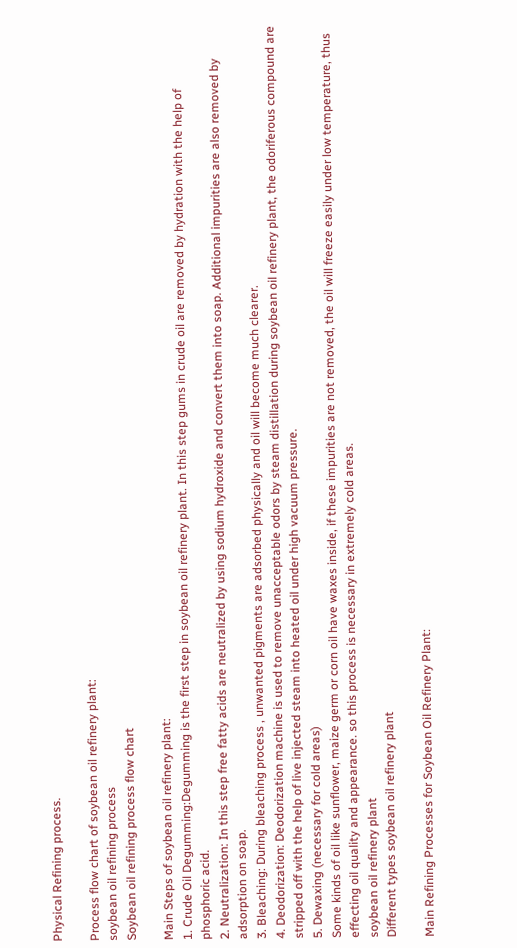Physical Refining process.

Process flow chart of soybean oil refinery plant:
soybean oil refining process
Soybean oil refining process flow chart

Main Steps of soybean oil refinery plant:
1. Crude Oil Degumming:Degumming is the first step in soybean oil refinery plant. In this step gums in crude oil are removed by hydration with the help of phosphoric acid.
2. Neutralization: In this step free fatty acids are neutralized by using sodium hydroxide and convert them into soap. Additional impurities are also removed by adsorption on soap.
3. Bleaching: During bleaching process , unwanted pigments are adsorbed physically and oil will become much clearer.
4. Deodorization: Deodorization machine is used to remove unacceptable odors by steam distillation during soybean oil refinery plant, the odoriferous compound are stripped off with the help of live injected steam into heated oil under high vacuum pressure.
5. Dewaxing (necessary for cold areas)
Some kinds of oil like sunflower, maize germ or corn oil have waxes inside, if these impurities are not removed, the oil will freeze easily under low temperature, thus effecting oil quality and appearance. so this process is necessary in extremely cold areas.
soybean oil refinery plant
Different types soybean oil refinery plant

Main Refining Processes for Soybean Oil Refinery Plant: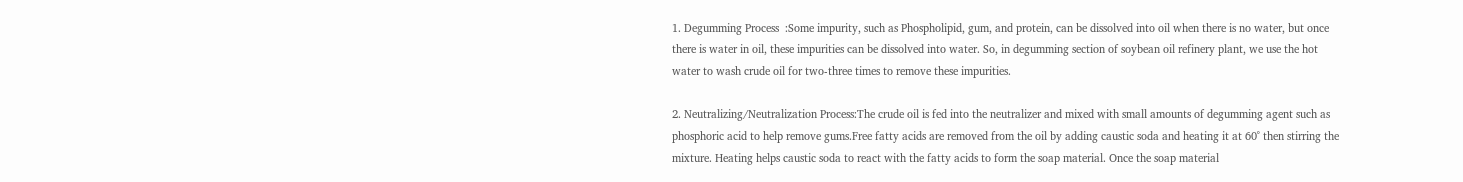1. Degumming Process  :Some impurity, such as Phospholipid, gum, and protein, can be dissolved into oil when there is no water, but once there is water in oil, these impurities can be dissolved into water. So, in degumming section of soybean oil refinery plant, we use the hot water to wash crude oil for two-three times to remove these impurities.

2. Neutralizing/Neutralization Process:The crude oil is fed into the neutralizer and mixed with small amounts of degumming agent such as phosphoric acid to help remove gums.Free fatty acids are removed from the oil by adding caustic soda and heating it at 60˚ then stirring the mixture. Heating helps caustic soda to react with the fatty acids to form the soap material. Once the soap material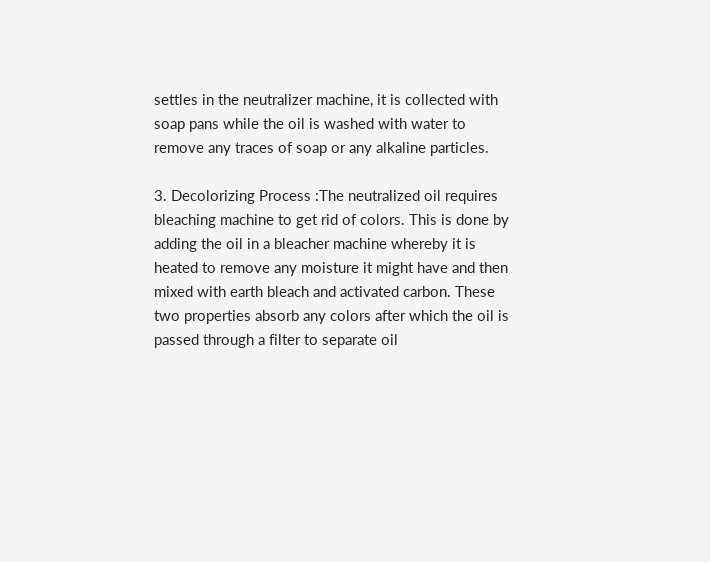settles in the neutralizer machine, it is collected with soap pans while the oil is washed with water to remove any traces of soap or any alkaline particles.

3. Decolorizing Process :The neutralized oil requires bleaching machine to get rid of colors. This is done by adding the oil in a bleacher machine whereby it is heated to remove any moisture it might have and then mixed with earth bleach and activated carbon. These two properties absorb any colors after which the oil is passed through a filter to separate oil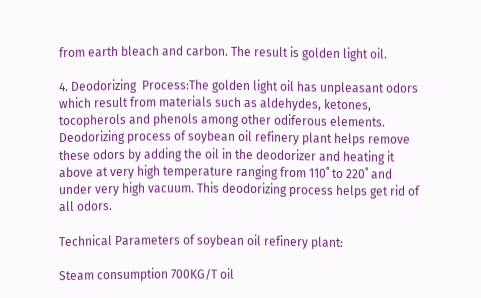from earth bleach and carbon. The result is golden light oil.

4. Deodorizing  Process:The golden light oil has unpleasant odors which result from materials such as aldehydes, ketones, tocopherols and phenols among other odiferous elements. Deodorizing process of soybean oil refinery plant helps remove these odors by adding the oil in the deodorizer and heating it above at very high temperature ranging from 110˚ to 220˚ and under very high vacuum. This deodorizing process helps get rid of all odors.

Technical Parameters of soybean oil refinery plant:

Steam consumption 700KG/T oil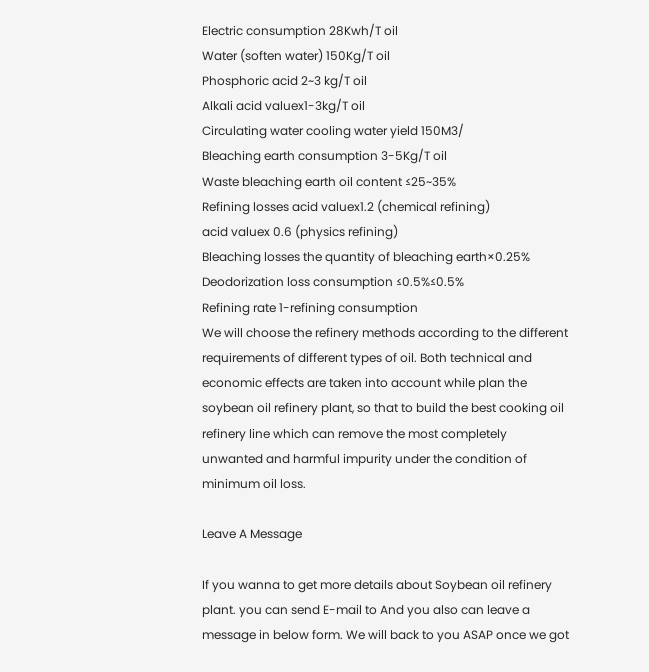Electric consumption 28Kwh/T oil
Water (soften water) 150Kg/T oil
Phosphoric acid 2~3 kg/T oil
Alkali acid valuex1-3kg/T oil
Circulating water cooling water yield 150M3/
Bleaching earth consumption 3-5Kg/T oil
Waste bleaching earth oil content ≤25~35%
Refining losses acid valuex1.2 (chemical refining)
acid valuex 0.6 (physics refining)
Bleaching losses the quantity of bleaching earth×0.25%
Deodorization loss consumption ≤0.5%≤0.5%
Refining rate 1-refining consumption
We will choose the refinery methods according to the different requirements of different types of oil. Both technical and economic effects are taken into account while plan the soybean oil refinery plant, so that to build the best cooking oil refinery line which can remove the most completely unwanted and harmful impurity under the condition of minimum oil loss.

Leave A Message

If you wanna to get more details about Soybean oil refinery plant. you can send E-mail to And you also can leave a message in below form. We will back to you ASAP once we got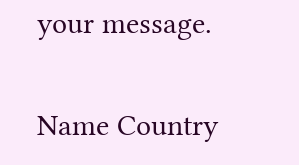your message.

Name Country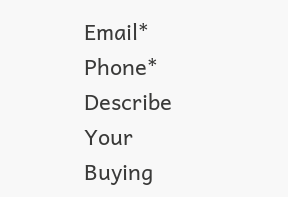Email* Phone* Describe Your Buying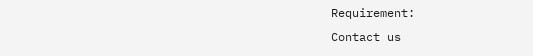Requirement:
Contact us